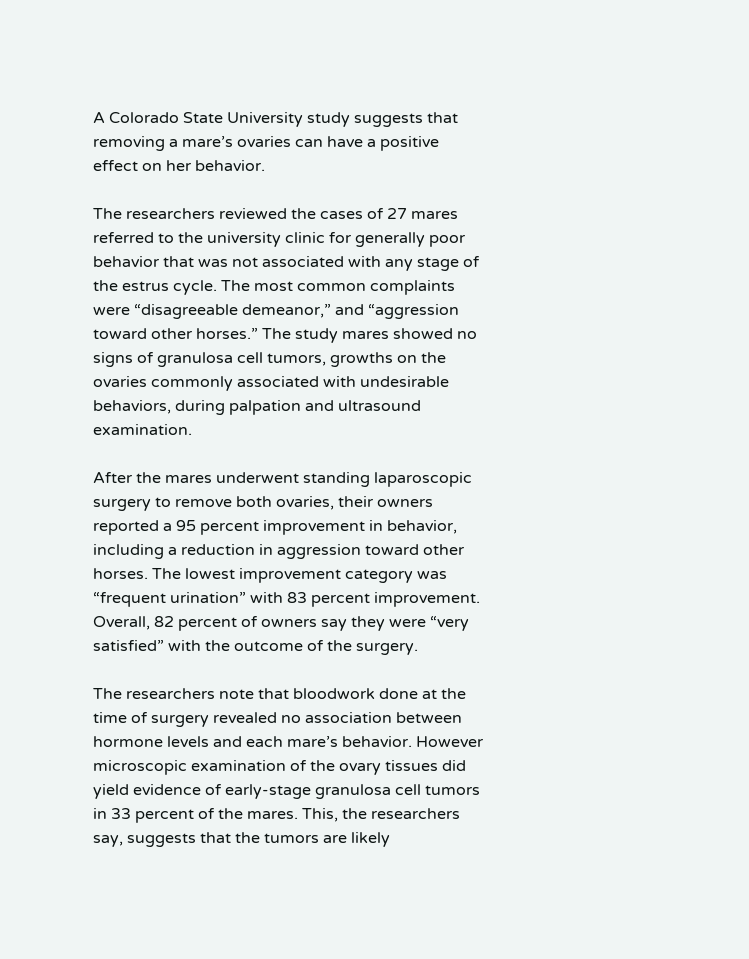A Colorado State University study suggests that removing a mare’s ovaries can have a positive effect on her behavior.

The researchers reviewed the cases of 27 mares referred to the university clinic for generally poor behavior that was not associated with any stage of the estrus cycle. The most common complaints were “disagreeable demeanor,” and “aggression toward other horses.” The study mares showed no signs of granulosa cell tumors, growths on the ovaries commonly associated with undesirable behaviors, during palpation and ultrasound examination.

After the mares underwent standing laparoscopic surgery to remove both ovaries, their owners reported a 95 percent improvement in behavior, including a reduction in aggression toward other horses. The lowest improvement category was “frequent urination” with 83 percent improvement. Overall, 82 percent of owners say they were “very satisfied” with the outcome of the surgery.

The researchers note that bloodwork done at the time of surgery revealed no association between hormone levels and each mare’s behavior. However microscopic examination of the ovary tissues did yield evidence of early-stage granulosa cell tumors in 33 percent of the mares. This, the researchers say, suggests that the tumors are likely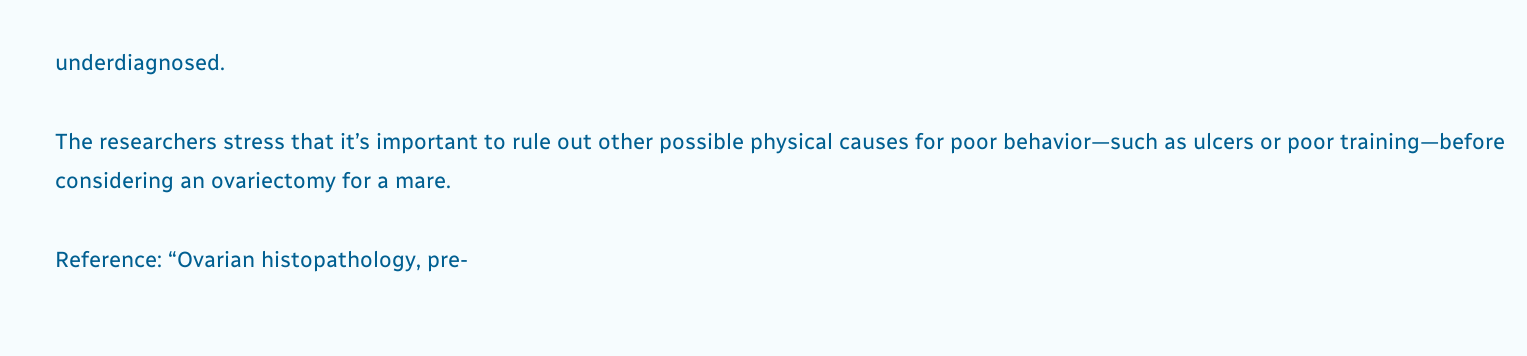underdiagnosed.

The researchers stress that it’s important to rule out other possible physical causes for poor behavior—such as ulcers or poor training—before considering an ovariectomy for a mare.

Reference: “Ovarian histopathology, pre-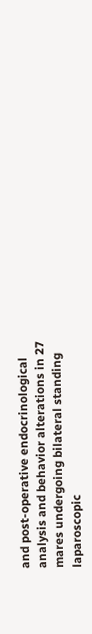and post-operative endocrinological analysis and behavior alterations in 27 mares undergoing bilateral standing laparoscopic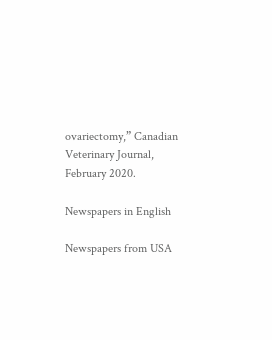ovariectomy,” Canadian Veterinary Journal, February 2020.

Newspapers in English

Newspapers from USA